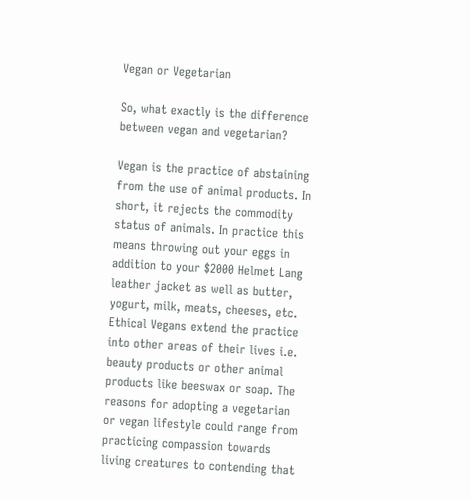Vegan or Vegetarian

So, what exactly is the difference between vegan and vegetarian?

Vegan is the practice of abstaining from the use of animal products. In short, it rejects the commodity status of animals. In practice this means throwing out your eggs in addition to your $2000 Helmet Lang leather jacket as well as butter, yogurt, milk, meats, cheeses, etc. Ethical Vegans extend the practice into other areas of their lives i.e. beauty products or other animal products like beeswax or soap. The reasons for adopting a vegetarian or vegan lifestyle could range from practicing compassion towards living creatures to contending that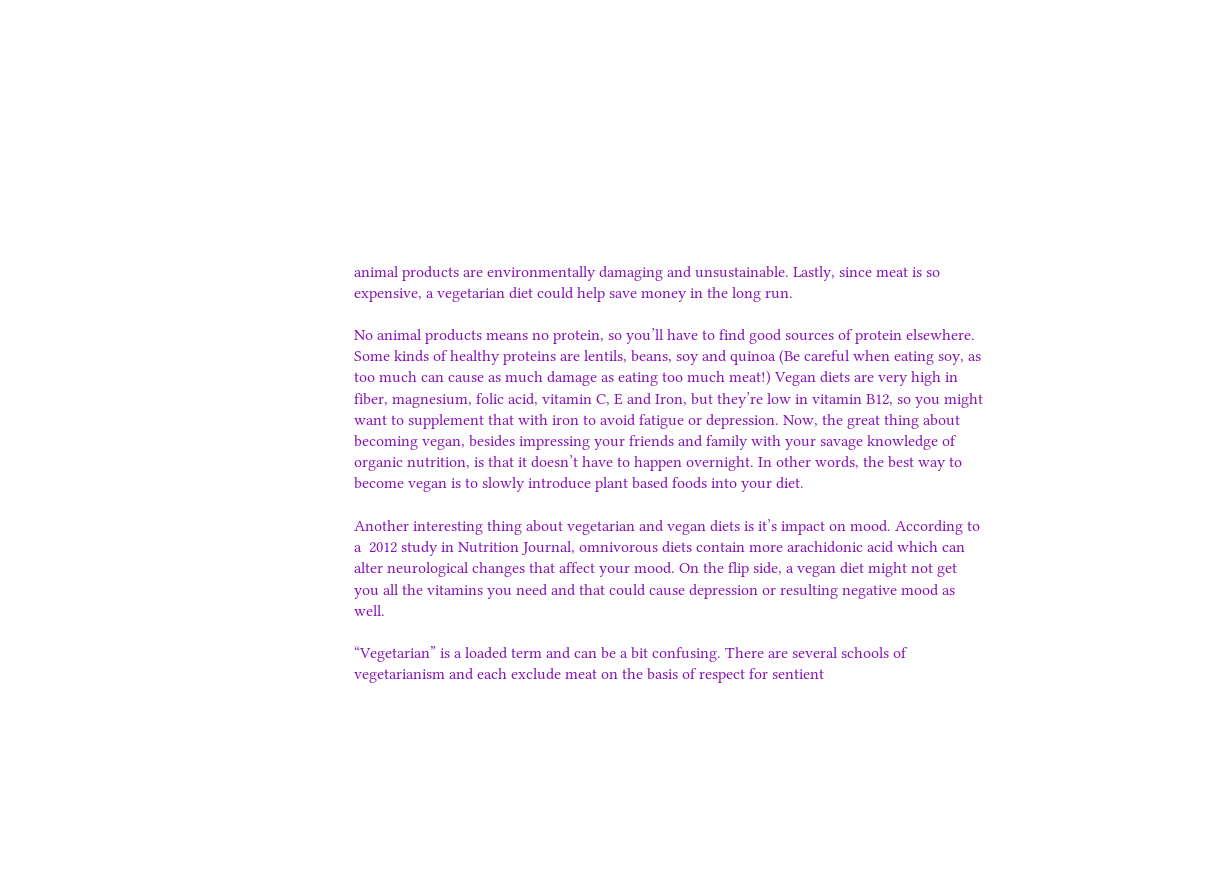animal products are environmentally damaging and unsustainable. Lastly, since meat is so expensive, a vegetarian diet could help save money in the long run.

No animal products means no protein, so you’ll have to find good sources of protein elsewhere. Some kinds of healthy proteins are lentils, beans, soy and quinoa (Be careful when eating soy, as too much can cause as much damage as eating too much meat!) Vegan diets are very high in fiber, magnesium, folic acid, vitamin C, E and Iron, but they’re low in vitamin B12, so you might want to supplement that with iron to avoid fatigue or depression. Now, the great thing about becoming vegan, besides impressing your friends and family with your savage knowledge of organic nutrition, is that it doesn’t have to happen overnight. In other words, the best way to become vegan is to slowly introduce plant based foods into your diet.

Another interesting thing about vegetarian and vegan diets is it’s impact on mood. According to a  2012 study in Nutrition Journal, omnivorous diets contain more arachidonic acid which can alter neurological changes that affect your mood. On the flip side, a vegan diet might not get you all the vitamins you need and that could cause depression or resulting negative mood as well.

“Vegetarian” is a loaded term and can be a bit confusing. There are several schools of vegetarianism and each exclude meat on the basis of respect for sentient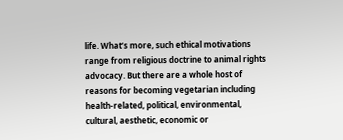life. What’s more, such ethical motivations range from religious doctrine to animal rights advocacy. But there are a whole host of reasons for becoming vegetarian including health-related, political, environmental, cultural, aesthetic, economic or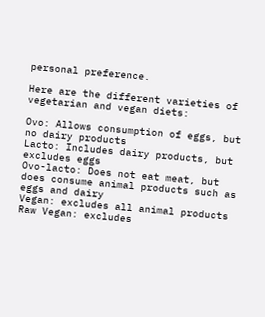personal preference.

Here are the different varieties of vegetarian and vegan diets:

Ovo: Allows consumption of eggs, but no dairy products
Lacto: Includes dairy products, but excludes eggs
Ovo-lacto: Does not eat meat, but does consume animal products such as eggs and dairy
Vegan: excludes all animal products
Raw Vegan: excludes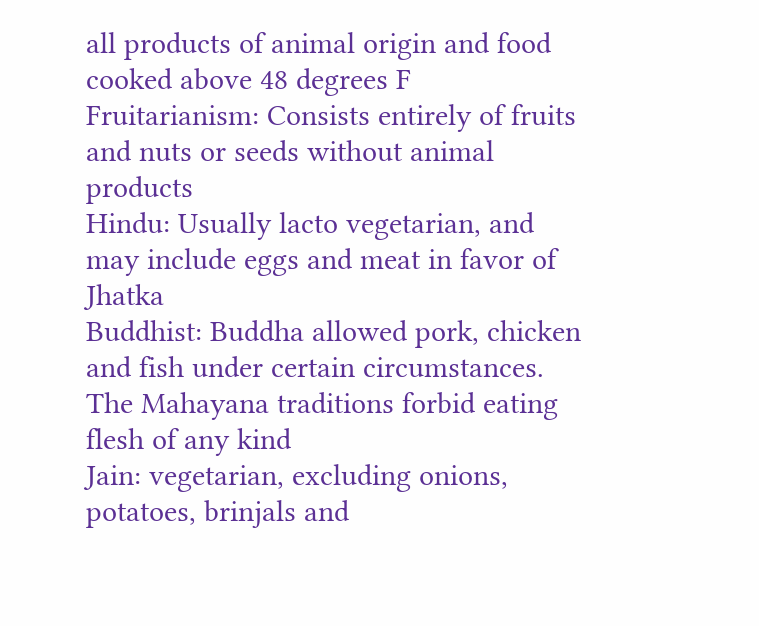all products of animal origin and food cooked above 48 degrees F
Fruitarianism: Consists entirely of fruits and nuts or seeds without animal products
Hindu: Usually lacto vegetarian, and may include eggs and meat in favor of Jhatka
Buddhist: Buddha allowed pork, chicken and fish under certain circumstances. The Mahayana traditions forbid eating flesh of any kind
Jain: vegetarian, excluding onions, potatoes, brinjals and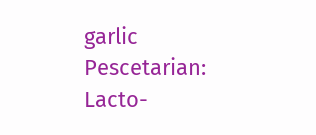garlic
Pescetarian: Lacto-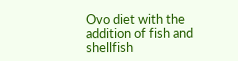Ovo diet with the addition of fish and shellfish